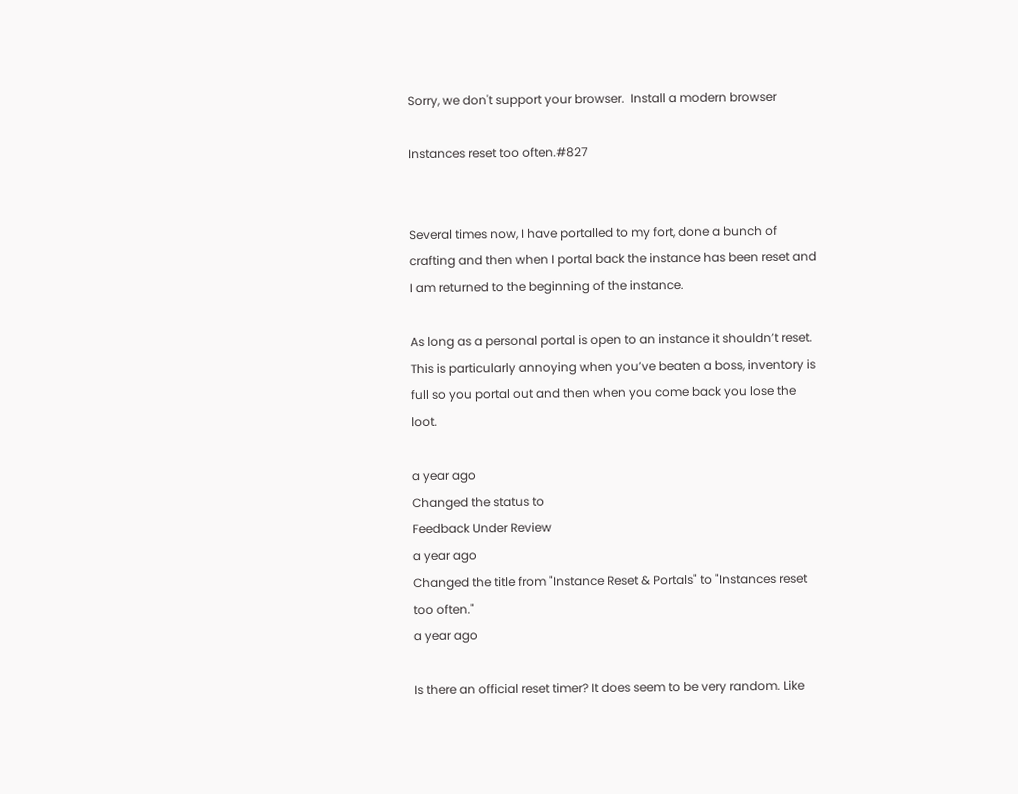Sorry, we don't support your browser.  Install a modern browser

Instances reset too often.#827


Several times now, I have portalled to my fort, done a bunch of crafting and then when I portal back the instance has been reset and I am returned to the beginning of the instance.

As long as a personal portal is open to an instance it shouldn’t reset. This is particularly annoying when you’ve beaten a boss, inventory is full so you portal out and then when you come back you lose the loot.

a year ago
Changed the status to
Feedback Under Review
a year ago
Changed the title from "Instance Reset & Portals" to "Instances reset too often."
a year ago

Is there an official reset timer? It does seem to be very random. Like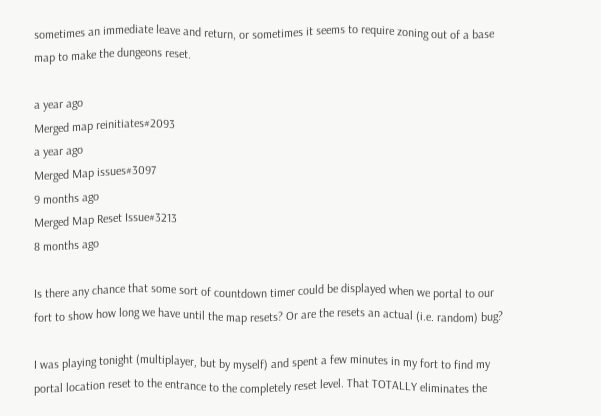sometimes an immediate leave and return, or sometimes it seems to require zoning out of a base map to make the dungeons reset.

a year ago
Merged map reinitiates#2093
a year ago
Merged Map issues#3097
9 months ago
Merged Map Reset Issue#3213
8 months ago

Is there any chance that some sort of countdown timer could be displayed when we portal to our fort to show how long we have until the map resets? Or are the resets an actual (i.e. random) bug?

I was playing tonight (multiplayer, but by myself) and spent a few minutes in my fort to find my portal location reset to the entrance to the completely reset level. That TOTALLY eliminates the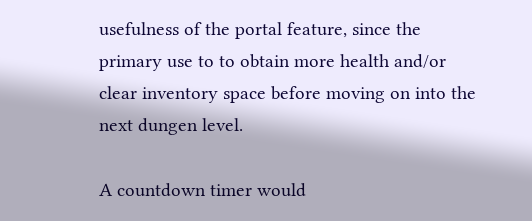usefulness of the portal feature, since the primary use to to obtain more health and/or clear inventory space before moving on into the next dungen level.

A countdown timer would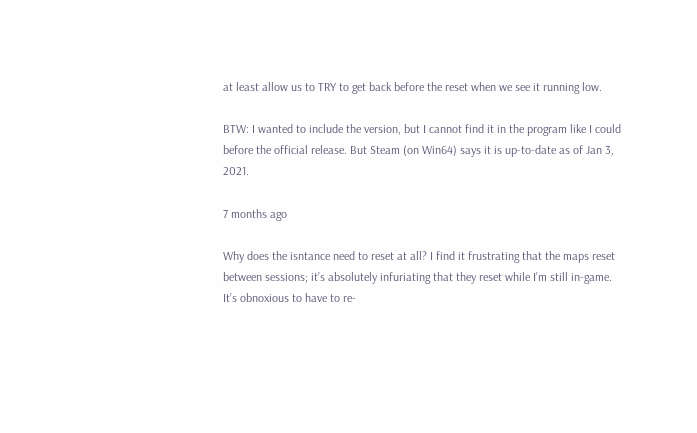at least allow us to TRY to get back before the reset when we see it running low.

BTW: I wanted to include the version, but I cannot find it in the program like I could before the official release. But Steam (on Win64) says it is up-to-date as of Jan 3, 2021.

7 months ago

Why does the isntance need to reset at all? I find it frustrating that the maps reset between sessions; it’s absolutely infuriating that they reset while I’m still in-game. It’s obnoxious to have to re-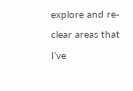explore and re-clear areas that I’ve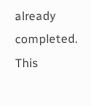already completed. This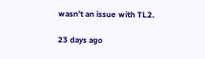wasn’t an issue with TL2.

23 days ago